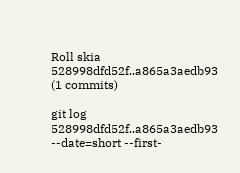Roll skia 528998dfd52f..a865a3aedb93 (1 commits)

git log 528998dfd52f..a865a3aedb93 --date=short --first-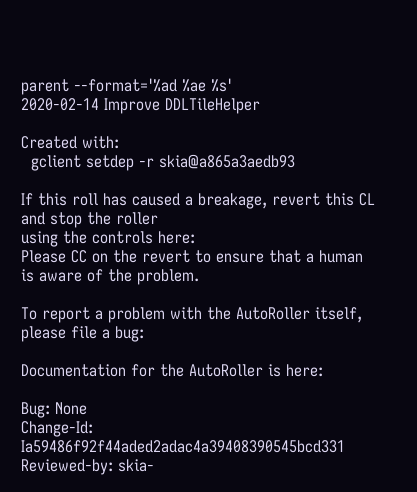parent --format='%ad %ae %s'
2020-02-14 Improve DDLTileHelper

Created with:
  gclient setdep -r skia@a865a3aedb93

If this roll has caused a breakage, revert this CL and stop the roller
using the controls here:
Please CC on the revert to ensure that a human
is aware of the problem.

To report a problem with the AutoRoller itself, please file a bug:

Documentation for the AutoRoller is here:

Bug: None
Change-Id: Ia59486f92f44aded2adac4a39408390545bcd331
Reviewed-by: skia-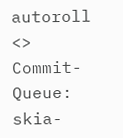autoroll <>
Commit-Queue: skia-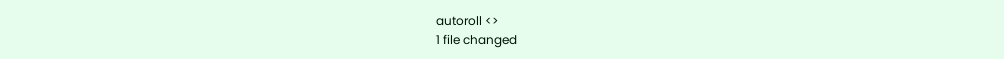autoroll <>
1 file changed